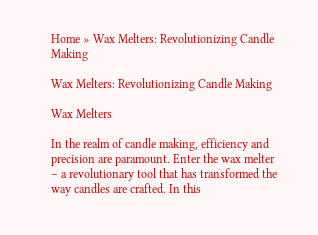Home » Wax Melters: Revolutionizing Candle Making

Wax Melters: Revolutionizing Candle Making

Wax Melters

In the realm of candle making, efficiency and precision are paramount. Enter the wax melter – a revolutionary tool that has transformed the way candles are crafted. In this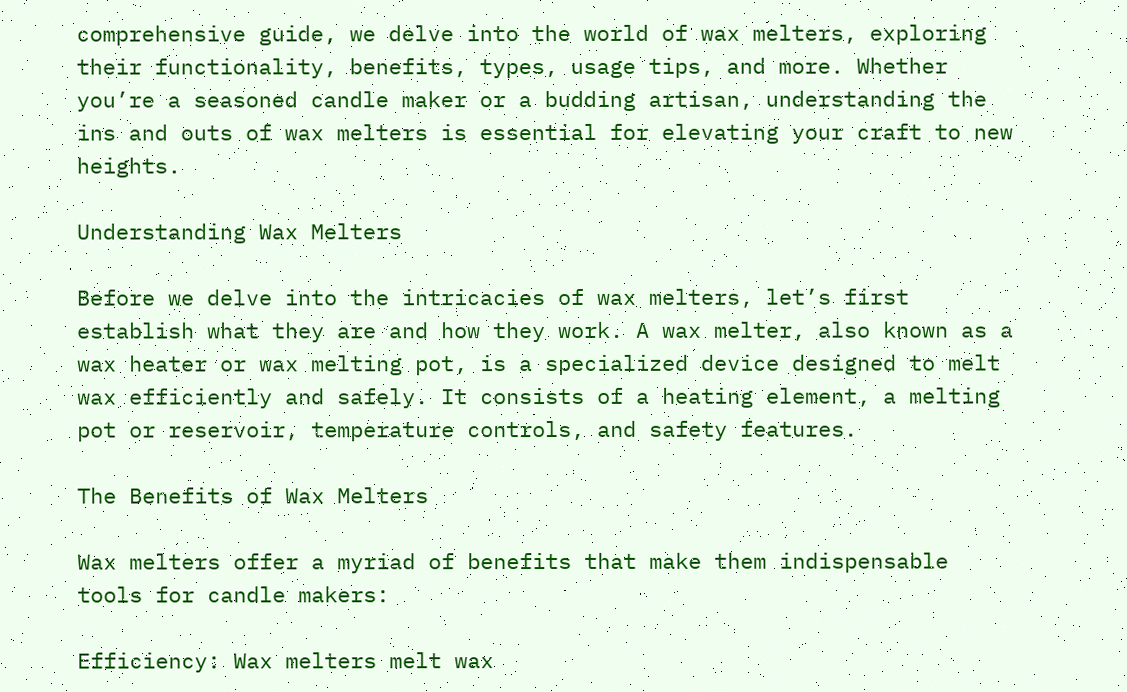comprehensive guide, we delve into the world of wax melters, exploring their functionality, benefits, types, usage tips, and more. Whether you’re a seasoned candle maker or a budding artisan, understanding the ins and outs of wax melters is essential for elevating your craft to new heights.

Understanding Wax Melters

Before we delve into the intricacies of wax melters, let’s first establish what they are and how they work. A wax melter, also known as a wax heater or wax melting pot, is a specialized device designed to melt wax efficiently and safely. It consists of a heating element, a melting pot or reservoir, temperature controls, and safety features.

The Benefits of Wax Melters

Wax melters offer a myriad of benefits that make them indispensable tools for candle makers:

Efficiency: Wax melters melt wax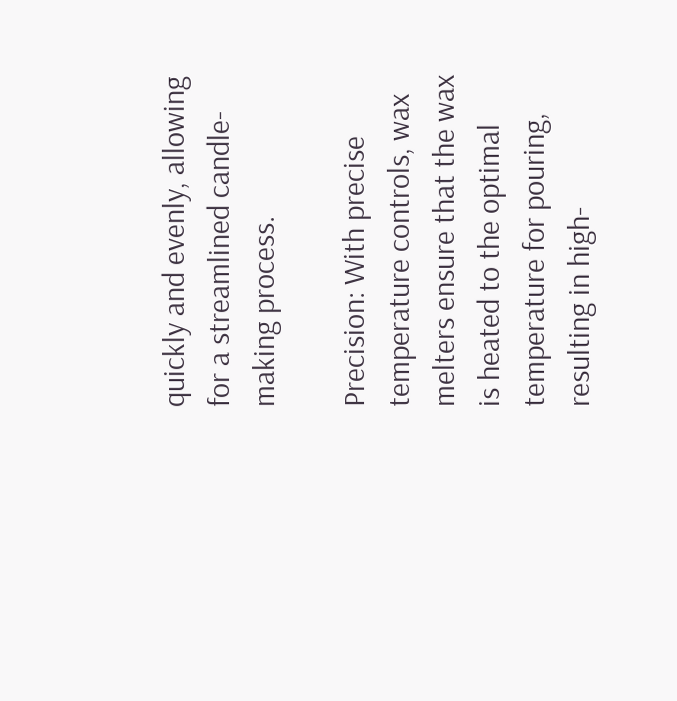quickly and evenly, allowing for a streamlined candle-making process.

Precision: With precise temperature controls, wax melters ensure that the wax is heated to the optimal temperature for pouring, resulting in high-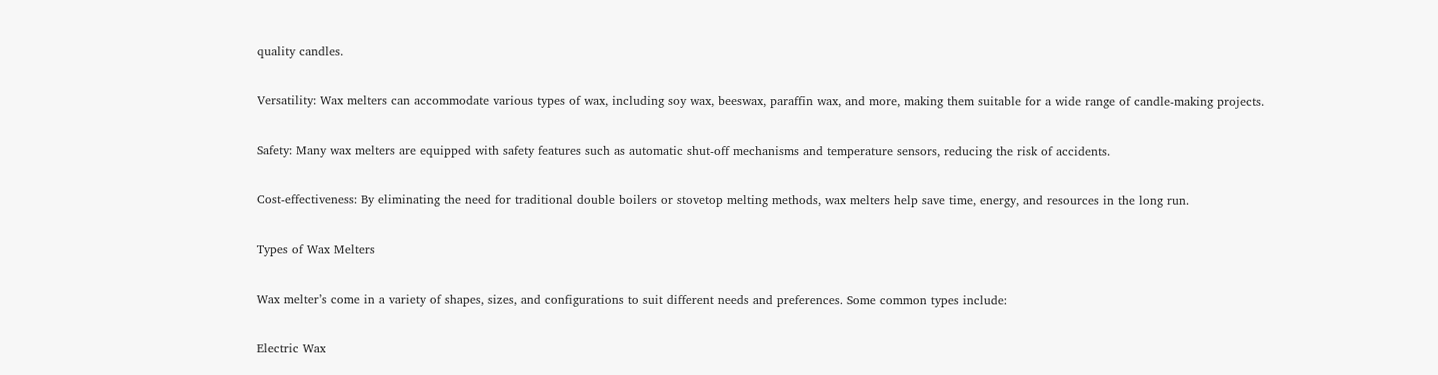quality candles.

Versatility: Wax melters can accommodate various types of wax, including soy wax, beeswax, paraffin wax, and more, making them suitable for a wide range of candle-making projects.

Safety: Many wax melters are equipped with safety features such as automatic shut-off mechanisms and temperature sensors, reducing the risk of accidents.

Cost-effectiveness: By eliminating the need for traditional double boilers or stovetop melting methods, wax melters help save time, energy, and resources in the long run.

Types of Wax Melters

Wax melter’s come in a variety of shapes, sizes, and configurations to suit different needs and preferences. Some common types include:

Electric Wax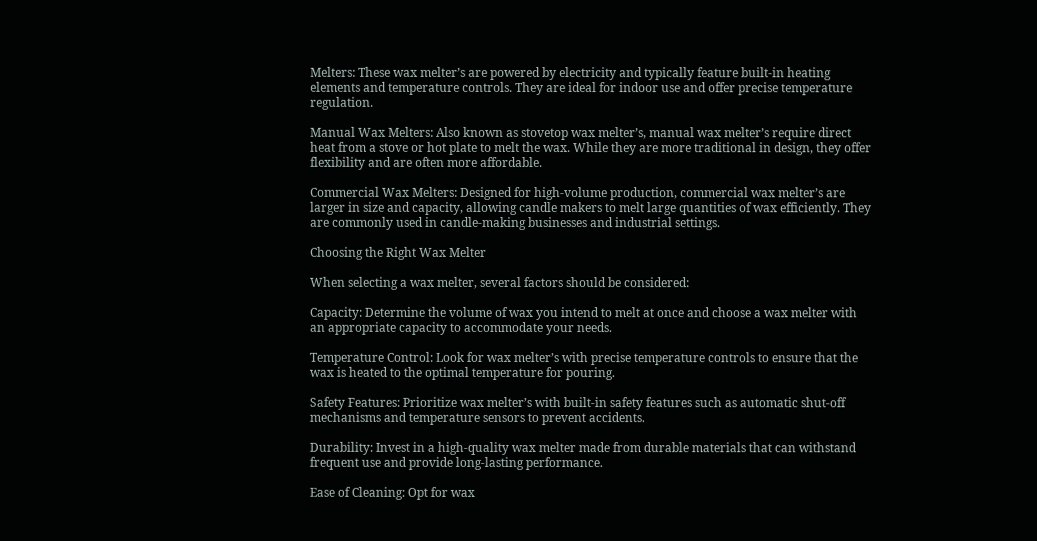Melters: These wax melter’s are powered by electricity and typically feature built-in heating elements and temperature controls. They are ideal for indoor use and offer precise temperature regulation.

Manual Wax Melters: Also known as stovetop wax melter’s, manual wax melter’s require direct heat from a stove or hot plate to melt the wax. While they are more traditional in design, they offer flexibility and are often more affordable.

Commercial Wax Melters: Designed for high-volume production, commercial wax melter’s are larger in size and capacity, allowing candle makers to melt large quantities of wax efficiently. They are commonly used in candle-making businesses and industrial settings.

Choosing the Right Wax Melter

When selecting a wax melter, several factors should be considered:

Capacity: Determine the volume of wax you intend to melt at once and choose a wax melter with an appropriate capacity to accommodate your needs.

Temperature Control: Look for wax melter’s with precise temperature controls to ensure that the wax is heated to the optimal temperature for pouring.

Safety Features: Prioritize wax melter’s with built-in safety features such as automatic shut-off mechanisms and temperature sensors to prevent accidents.

Durability: Invest in a high-quality wax melter made from durable materials that can withstand frequent use and provide long-lasting performance.

Ease of Cleaning: Opt for wax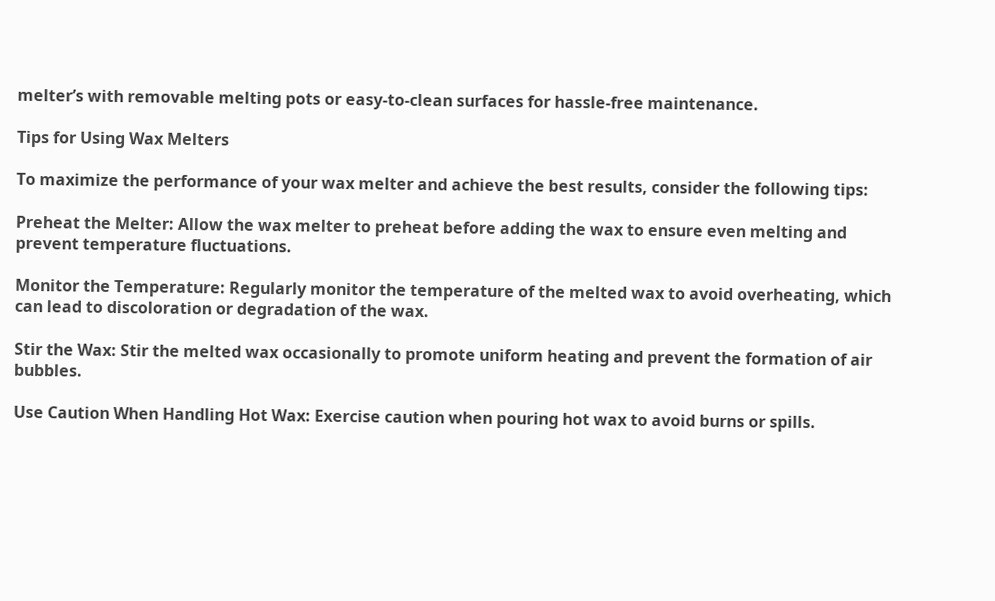melter’s with removable melting pots or easy-to-clean surfaces for hassle-free maintenance.

Tips for Using Wax Melters

To maximize the performance of your wax melter and achieve the best results, consider the following tips:

Preheat the Melter: Allow the wax melter to preheat before adding the wax to ensure even melting and prevent temperature fluctuations.

Monitor the Temperature: Regularly monitor the temperature of the melted wax to avoid overheating, which can lead to discoloration or degradation of the wax.

Stir the Wax: Stir the melted wax occasionally to promote uniform heating and prevent the formation of air bubbles.

Use Caution When Handling Hot Wax: Exercise caution when pouring hot wax to avoid burns or spills.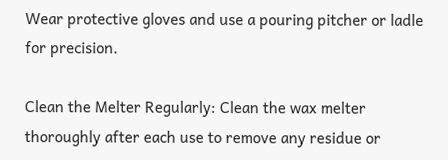Wear protective gloves and use a pouring pitcher or ladle for precision.

Clean the Melter Regularly: Clean the wax melter thoroughly after each use to remove any residue or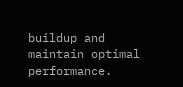buildup and maintain optimal performance.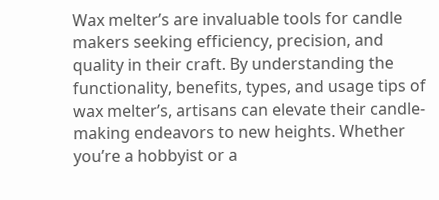Wax melter’s are invaluable tools for candle makers seeking efficiency, precision, and quality in their craft. By understanding the functionality, benefits, types, and usage tips of wax melter’s, artisans can elevate their candle-making endeavors to new heights. Whether you’re a hobbyist or a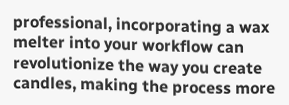professional, incorporating a wax melter into your workflow can revolutionize the way you create candles, making the process more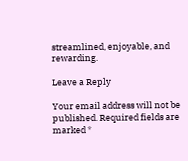streamlined, enjoyable, and rewarding.

Leave a Reply

Your email address will not be published. Required fields are marked *